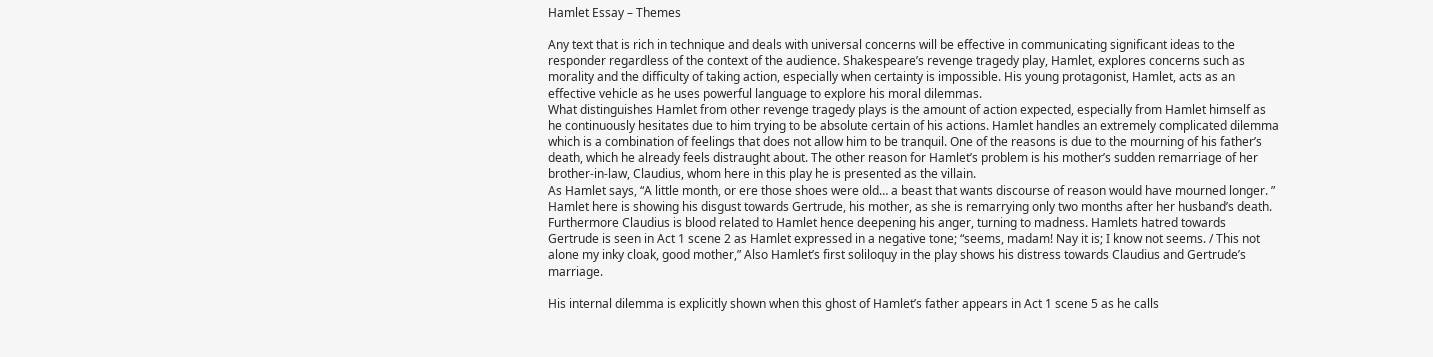Hamlet Essay – Themes

Any text that is rich in technique and deals with universal concerns will be effective in communicating significant ideas to the responder regardless of the context of the audience. Shakespeare’s revenge tragedy play, Hamlet, explores concerns such as morality and the difficulty of taking action, especially when certainty is impossible. His young protagonist, Hamlet, acts as an effective vehicle as he uses powerful language to explore his moral dilemmas.
What distinguishes Hamlet from other revenge tragedy plays is the amount of action expected, especially from Hamlet himself as he continuously hesitates due to him trying to be absolute certain of his actions. Hamlet handles an extremely complicated dilemma which is a combination of feelings that does not allow him to be tranquil. One of the reasons is due to the mourning of his father’s death, which he already feels distraught about. The other reason for Hamlet’s problem is his mother’s sudden remarriage of her brother-in-law, Claudius, whom here in this play he is presented as the villain.
As Hamlet says, “A little month, or ere those shoes were old… a beast that wants discourse of reason would have mourned longer. ” Hamlet here is showing his disgust towards Gertrude, his mother, as she is remarrying only two months after her husband’s death. Furthermore Claudius is blood related to Hamlet hence deepening his anger, turning to madness. Hamlets hatred towards Gertrude is seen in Act 1 scene 2 as Hamlet expressed in a negative tone; “seems, madam! Nay it is; I know not seems. / This not alone my inky cloak, good mother,” Also Hamlet’s first soliloquy in the play shows his distress towards Claudius and Gertrude’s marriage.

His internal dilemma is explicitly shown when this ghost of Hamlet’s father appears in Act 1 scene 5 as he calls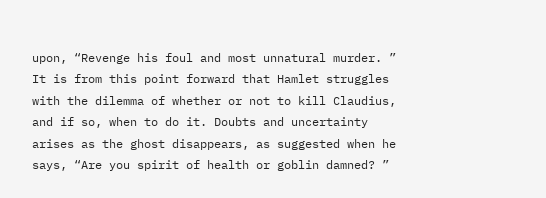upon, “Revenge his foul and most unnatural murder. ” It is from this point forward that Hamlet struggles with the dilemma of whether or not to kill Claudius, and if so, when to do it. Doubts and uncertainty arises as the ghost disappears, as suggested when he says, “Are you spirit of health or goblin damned? ”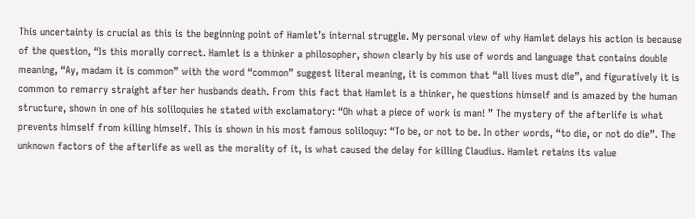This uncertainty is crucial as this is the beginning point of Hamlet’s internal struggle. My personal view of why Hamlet delays his action is because of the question, “Is this morally correct. Hamlet is a thinker a philosopher, shown clearly by his use of words and language that contains double meaning, “Ay, madam it is common” with the word “common” suggest literal meaning, it is common that “all lives must die”, and figuratively it is common to remarry straight after her husbands death. From this fact that Hamlet is a thinker, he questions himself and is amazed by the human structure, shown in one of his soliloquies he stated with exclamatory: “Oh what a piece of work is man! ” The mystery of the afterlife is what prevents himself from killing himself. This is shown in his most famous soliloquy: “To be, or not to be. In other words, “to die, or not do die”. The unknown factors of the afterlife as well as the morality of it, is what caused the delay for killing Claudius. Hamlet retains its value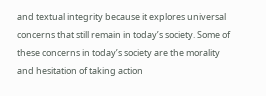and textual integrity because it explores universal concerns that still remain in today’s society. Some of these concerns in today’s society are the morality and hesitation of taking action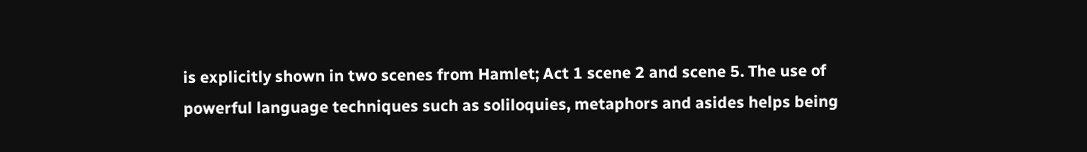is explicitly shown in two scenes from Hamlet; Act 1 scene 2 and scene 5. The use of powerful language techniques such as soliloquies, metaphors and asides helps being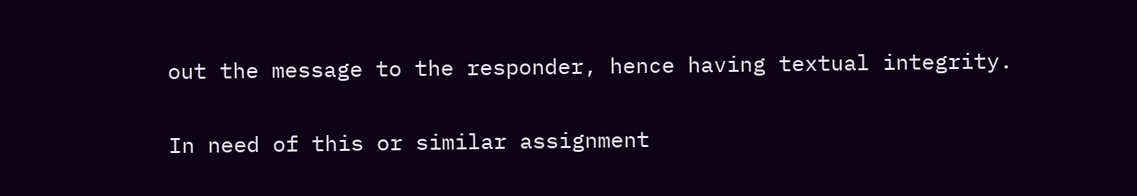out the message to the responder, hence having textual integrity.

In need of this or similar assignment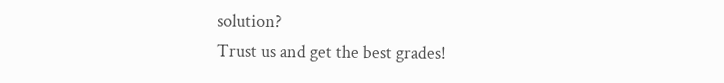solution?
Trust us and get the best grades!